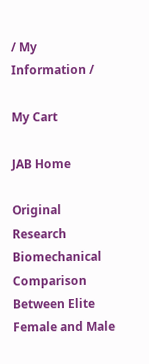/ My Information /

My Cart

JAB Home

Original Research Biomechanical Comparison Between Elite Female and Male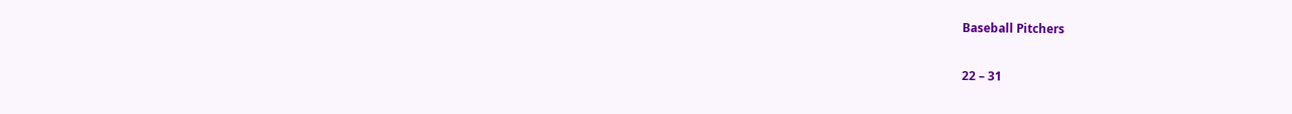Baseball Pitchers

22 – 31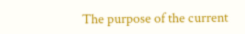The purpose of the current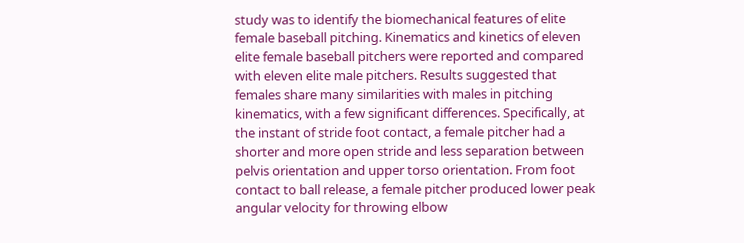study was to identify the biomechanical features of elite female baseball pitching. Kinematics and kinetics of eleven elite female baseball pitchers were reported and compared with eleven elite male pitchers. Results suggested that females share many similarities with males in pitching kinematics, with a few significant differences. Specifically, at the instant of stride foot contact, a female pitcher had a shorter and more open stride and less separation between pelvis orientation and upper torso orientation. From foot contact to ball release, a female pitcher produced lower peak angular velocity for throwing elbow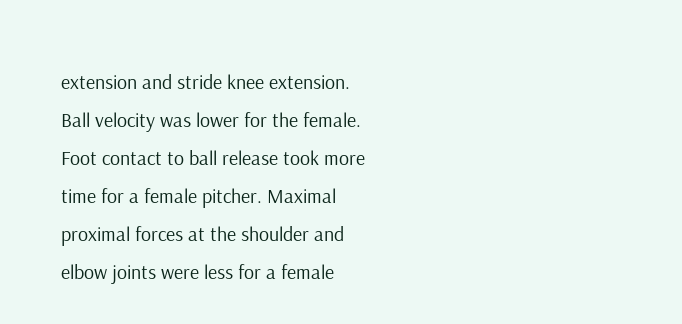extension and stride knee extension. Ball velocity was lower for the female. Foot contact to ball release took more time for a female pitcher. Maximal proximal forces at the shoulder and elbow joints were less for a female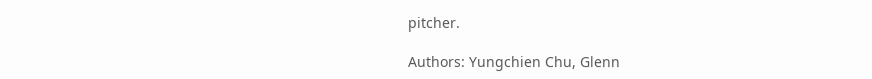pitcher.

Authors: Yungchien Chu, Glenn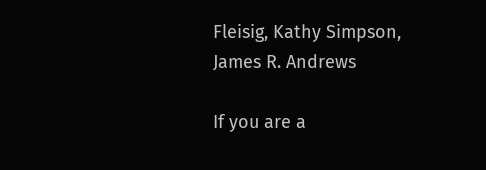Fleisig, Kathy Simpson, James R. Andrews

If you are a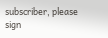subscriber, please
sign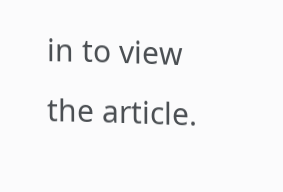in to view the article.